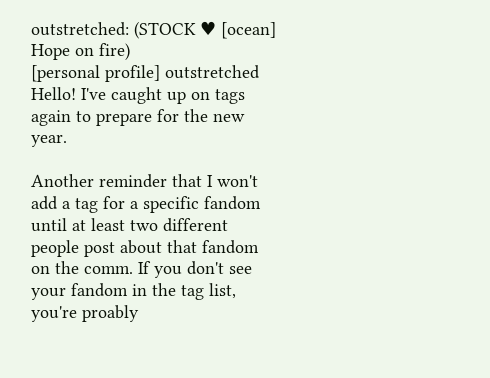outstretched: (STOCK ♥ [ocean] Hope on fire)
[personal profile] outstretched
Hello! I've caught up on tags again to prepare for the new year.

Another reminder that I won't add a tag for a specific fandom until at least two different people post about that fandom on the comm. If you don't see your fandom in the tag list, you're proably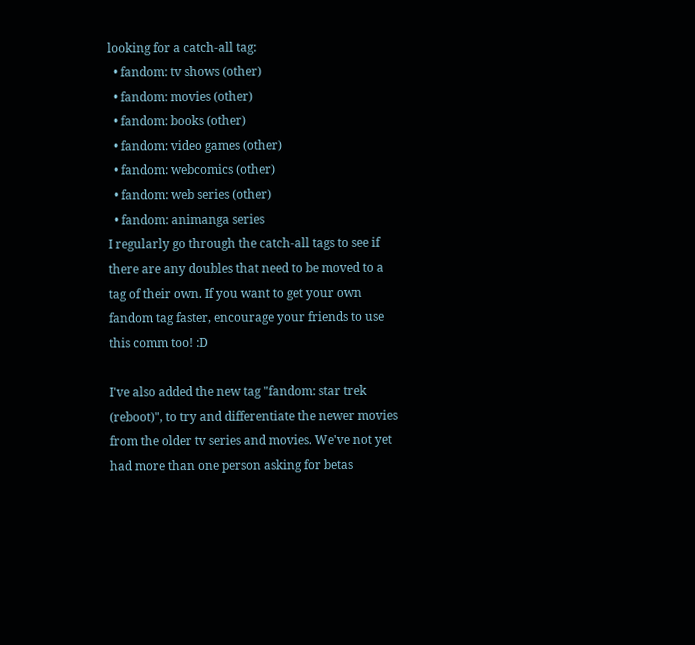looking for a catch-all tag:
  • fandom: tv shows (other)
  • fandom: movies (other)
  • fandom: books (other)
  • fandom: video games (other)
  • fandom: webcomics (other)
  • fandom: web series (other)
  • fandom: animanga series
I regularly go through the catch-all tags to see if there are any doubles that need to be moved to a tag of their own. If you want to get your own fandom tag faster, encourage your friends to use this comm too! :D

I've also added the new tag "fandom: star trek (reboot)", to try and differentiate the newer movies from the older tv series and movies. We've not yet had more than one person asking for betas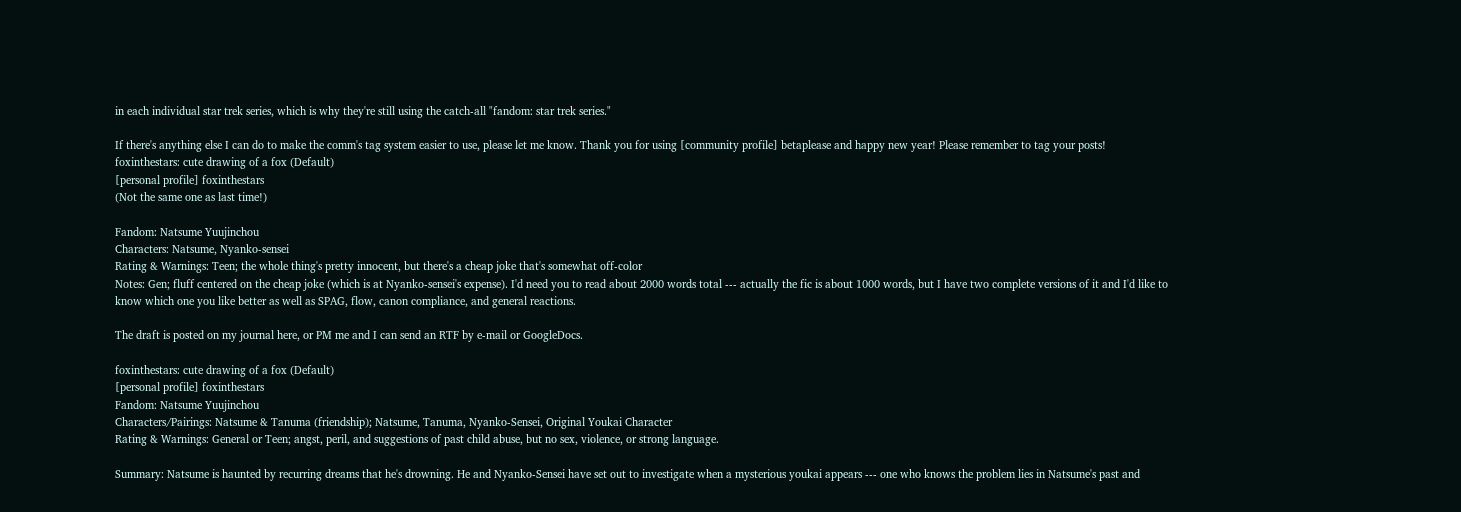in each individual star trek series, which is why they're still using the catch-all "fandom: star trek series."

If there's anything else I can do to make the comm's tag system easier to use, please let me know. Thank you for using [community profile] betaplease and happy new year! Please remember to tag your posts!
foxinthestars: cute drawing of a fox (Default)
[personal profile] foxinthestars
(Not the same one as last time!)

Fandom: Natsume Yuujinchou
Characters: Natsume, Nyanko-sensei
Rating & Warnings: Teen; the whole thing's pretty innocent, but there's a cheap joke that's somewhat off-color
Notes: Gen; fluff centered on the cheap joke (which is at Nyanko-sensei's expense). I'd need you to read about 2000 words total --- actually the fic is about 1000 words, but I have two complete versions of it and I'd like to know which one you like better as well as SPAG, flow, canon compliance, and general reactions.

The draft is posted on my journal here, or PM me and I can send an RTF by e-mail or GoogleDocs.

foxinthestars: cute drawing of a fox (Default)
[personal profile] foxinthestars
Fandom: Natsume Yuujinchou
Characters/Pairings: Natsume & Tanuma (friendship); Natsume, Tanuma, Nyanko-Sensei, Original Youkai Character
Rating & Warnings: General or Teen; angst, peril, and suggestions of past child abuse, but no sex, violence, or strong language.

Summary: Natsume is haunted by recurring dreams that he's drowning. He and Nyanko-Sensei have set out to investigate when a mysterious youkai appears --- one who knows the problem lies in Natsume's past and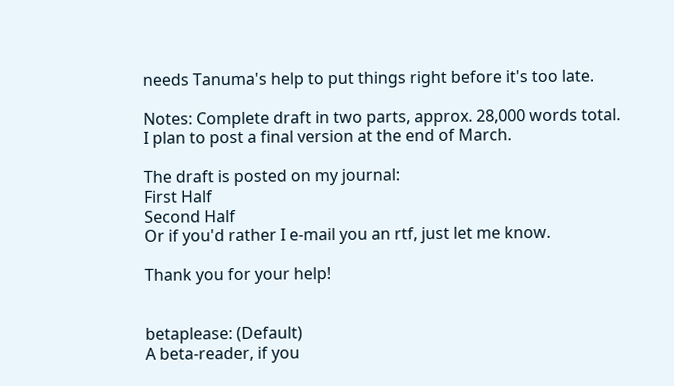needs Tanuma's help to put things right before it's too late.

Notes: Complete draft in two parts, approx. 28,000 words total. I plan to post a final version at the end of March.

The draft is posted on my journal:
First Half
Second Half
Or if you'd rather I e-mail you an rtf, just let me know.

Thank you for your help!


betaplease: (Default)
A beta-reader, if you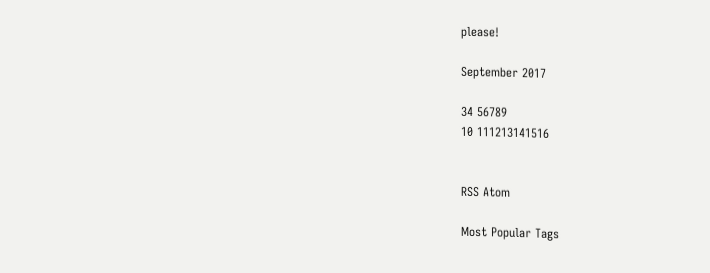please!

September 2017

34 56789
10 111213141516


RSS Atom

Most Popular Tags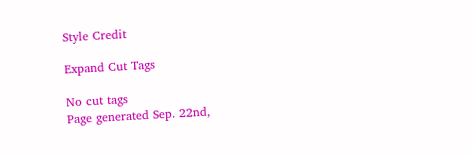Style Credit

Expand Cut Tags

No cut tags
Page generated Sep. 22nd,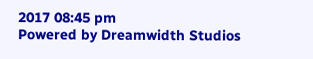2017 08:45 pm
Powered by Dreamwidth Studios